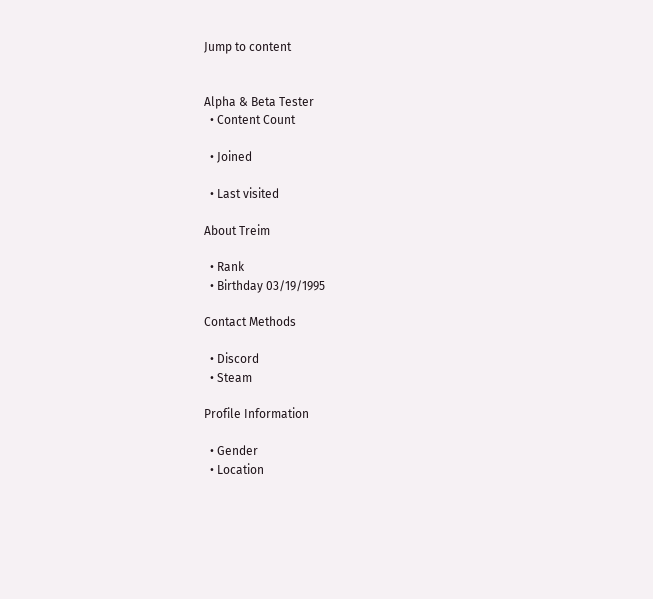Jump to content


Alpha & Beta Tester
  • Content Count

  • Joined

  • Last visited

About Treim

  • Rank
  • Birthday 03/19/1995

Contact Methods

  • Discord
  • Steam

Profile Information

  • Gender
  • Location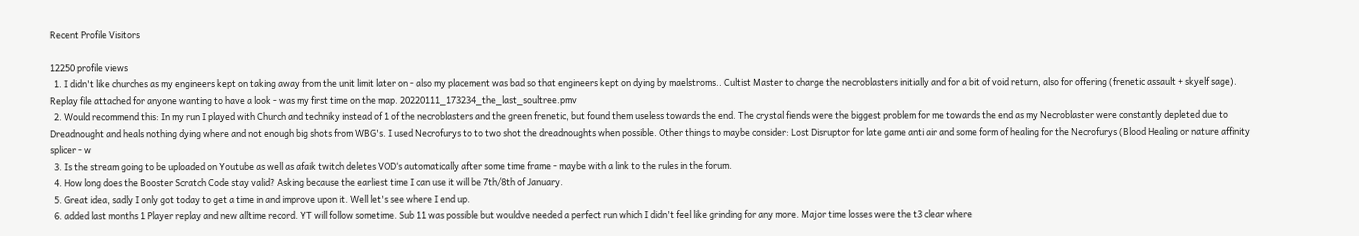Recent Profile Visitors

12250 profile views
  1. I didn't like churches as my engineers kept on taking away from the unit limit later on - also my placement was bad so that engineers kept on dying by maelstroms.. Cultist Master to charge the necroblasters initially and for a bit of void return, also for offering (frenetic assault + skyelf sage). Replay file attached for anyone wanting to have a look - was my first time on the map. 20220111_173234_the_last_soultree.pmv
  2. Would recommend this: In my run I played with Church and techniky instead of 1 of the necroblasters and the green frenetic, but found them useless towards the end. The crystal fiends were the biggest problem for me towards the end as my Necroblaster were constantly depleted due to Dreadnought and heals nothing dying where and not enough big shots from WBG's. I used Necrofurys to to two shot the dreadnoughts when possible. Other things to maybe consider: Lost Disruptor for late game anti air and some form of healing for the Necrofurys (Blood Healing or nature affinity splicer - w
  3. Is the stream going to be uploaded on Youtube as well as afaik twitch deletes VOD‘s automatically after some time frame - maybe with a link to the rules in the forum.
  4. How long does the Booster Scratch Code stay valid? Asking because the earliest time I can use it will be 7th/8th of January.
  5. Great idea, sadly I only got today to get a time in and improve upon it. Well let's see where I end up.
  6. added last months 1 Player replay and new alltime record. YT will follow sometime. Sub 11 was possible but wouldve needed a perfect run which I didn't feel like grinding for any more. Major time losses were the t3 clear where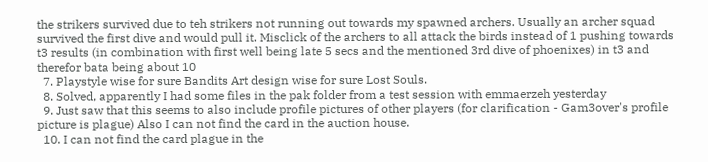the strikers survived due to teh strikers not running out towards my spawned archers. Usually an archer squad survived the first dive and would pull it. Misclick of the archers to all attack the birds instead of 1 pushing towards t3 results (in combination with first well being late 5 secs and the mentioned 3rd dive of phoenixes) in t3 and therefor bata being about 10
  7. Playstyle wise for sure Bandits Art design wise for sure Lost Souls.
  8. Solved, apparently I had some files in the pak folder from a test session with emmaerzeh yesterday
  9. Just saw that this seems to also include profile pictures of other players (for clarification - Gam3over's profile picture is plague) Also I can not find the card in the auction house.
  10. I can not find the card plague in the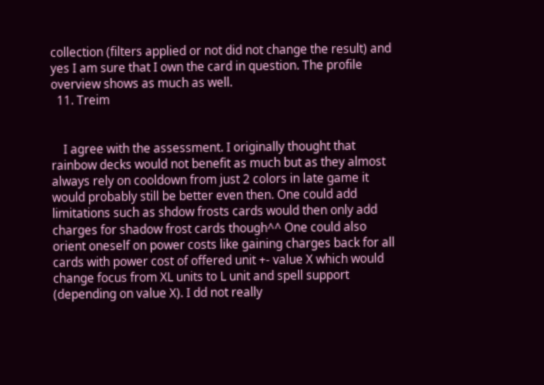collection (filters applied or not did not change the result) and yes I am sure that I own the card in question. The profile overview shows as much as well.
  11. Treim


    I agree with the assessment. I originally thought that rainbow decks would not benefit as much but as they almost always rely on cooldown from just 2 colors in late game it would probably still be better even then. One could add limitations such as shdow frosts cards would then only add charges for shadow frost cards though^^ One could also orient oneself on power costs like gaining charges back for all cards with power cost of offered unit +- value X which would change focus from XL units to L unit and spell support (depending on value X). I dd not really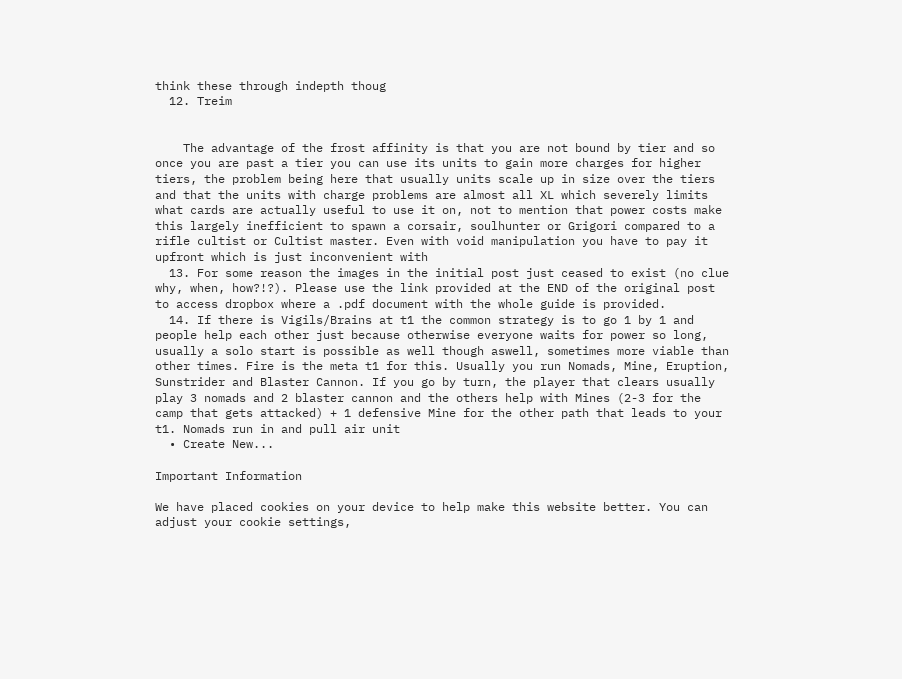think these through indepth thoug
  12. Treim


    The advantage of the frost affinity is that you are not bound by tier and so once you are past a tier you can use its units to gain more charges for higher tiers, the problem being here that usually units scale up in size over the tiers and that the units with charge problems are almost all XL which severely limits what cards are actually useful to use it on, not to mention that power costs make this largely inefficient to spawn a corsair, soulhunter or Grigori compared to a rifle cultist or Cultist master. Even with void manipulation you have to pay it upfront which is just inconvenient with
  13. For some reason the images in the initial post just ceased to exist (no clue why, when, how?!?). Please use the link provided at the END of the original post to access dropbox where a .pdf document with the whole guide is provided.
  14. If there is Vigils/Brains at t1 the common strategy is to go 1 by 1 and people help each other just because otherwise everyone waits for power so long, usually a solo start is possible as well though aswell, sometimes more viable than other times. Fire is the meta t1 for this. Usually you run Nomads, Mine, Eruption, Sunstrider and Blaster Cannon. If you go by turn, the player that clears usually play 3 nomads and 2 blaster cannon and the others help with Mines (2-3 for the camp that gets attacked) + 1 defensive Mine for the other path that leads to your t1. Nomads run in and pull air unit
  • Create New...

Important Information

We have placed cookies on your device to help make this website better. You can adjust your cookie settings,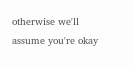otherwise we'll assume you're okay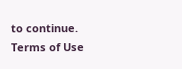to continue. Terms of Use